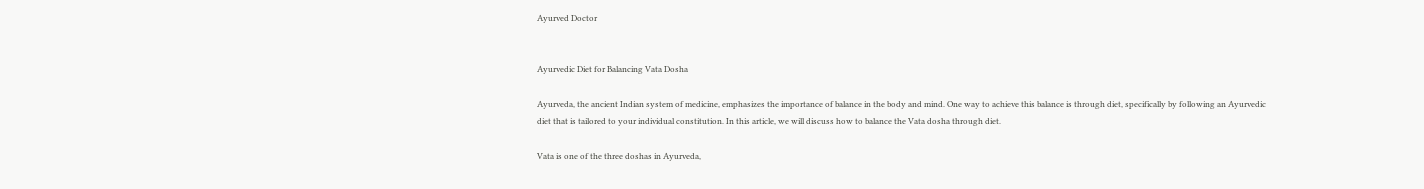Ayurved Doctor


Ayurvedic Diet for Balancing Vata Dosha

Ayurveda, the ancient Indian system of medicine, emphasizes the importance of balance in the body and mind. One way to achieve this balance is through diet, specifically by following an Ayurvedic diet that is tailored to your individual constitution. In this article, we will discuss how to balance the Vata dosha through diet.

Vata is one of the three doshas in Ayurveda,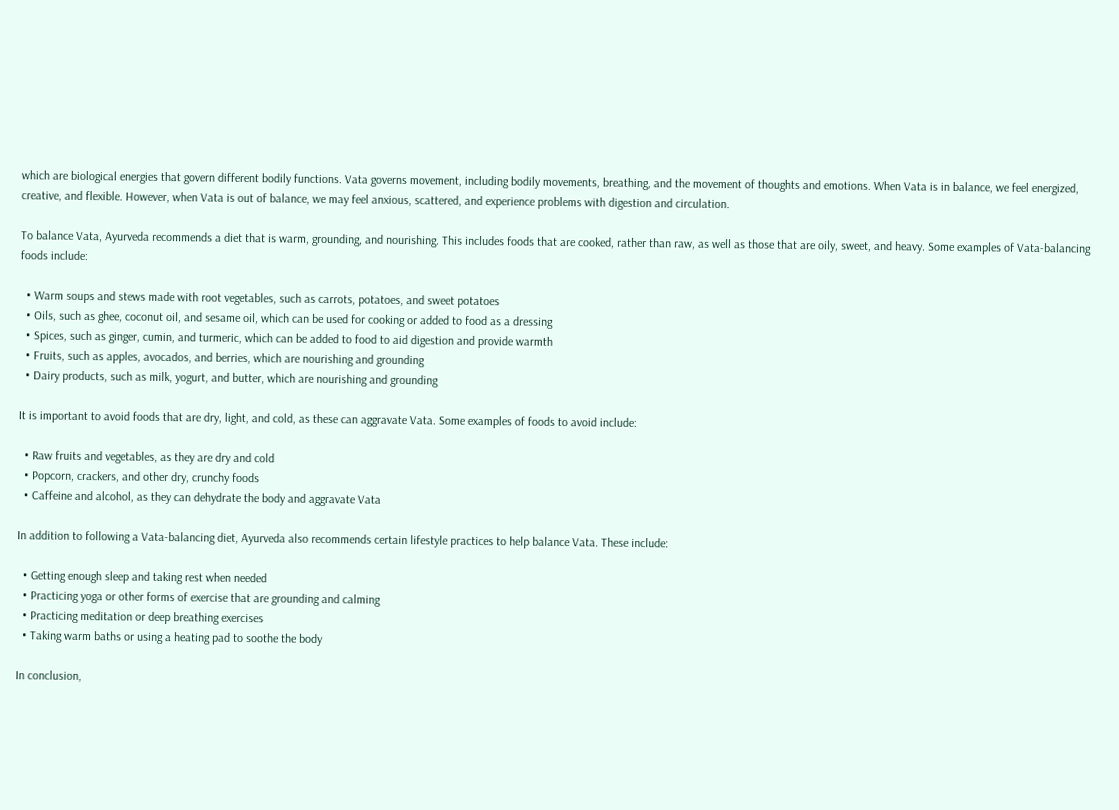which are biological energies that govern different bodily functions. Vata governs movement, including bodily movements, breathing, and the movement of thoughts and emotions. When Vata is in balance, we feel energized, creative, and flexible. However, when Vata is out of balance, we may feel anxious, scattered, and experience problems with digestion and circulation.

To balance Vata, Ayurveda recommends a diet that is warm, grounding, and nourishing. This includes foods that are cooked, rather than raw, as well as those that are oily, sweet, and heavy. Some examples of Vata-balancing foods include:

  • Warm soups and stews made with root vegetables, such as carrots, potatoes, and sweet potatoes
  • Oils, such as ghee, coconut oil, and sesame oil, which can be used for cooking or added to food as a dressing
  • Spices, such as ginger, cumin, and turmeric, which can be added to food to aid digestion and provide warmth
  • Fruits, such as apples, avocados, and berries, which are nourishing and grounding
  • Dairy products, such as milk, yogurt, and butter, which are nourishing and grounding

It is important to avoid foods that are dry, light, and cold, as these can aggravate Vata. Some examples of foods to avoid include:

  • Raw fruits and vegetables, as they are dry and cold
  • Popcorn, crackers, and other dry, crunchy foods
  • Caffeine and alcohol, as they can dehydrate the body and aggravate Vata

In addition to following a Vata-balancing diet, Ayurveda also recommends certain lifestyle practices to help balance Vata. These include:

  • Getting enough sleep and taking rest when needed
  • Practicing yoga or other forms of exercise that are grounding and calming
  • Practicing meditation or deep breathing exercises
  • Taking warm baths or using a heating pad to soothe the body

In conclusion,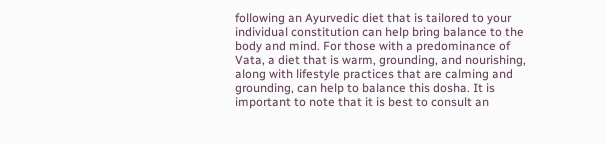following an Ayurvedic diet that is tailored to your individual constitution can help bring balance to the body and mind. For those with a predominance of Vata, a diet that is warm, grounding, and nourishing, along with lifestyle practices that are calming and grounding, can help to balance this dosha. It is important to note that it is best to consult an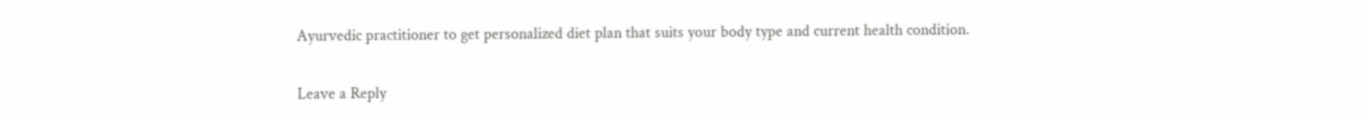Ayurvedic practitioner to get personalized diet plan that suits your body type and current health condition.

Leave a Reply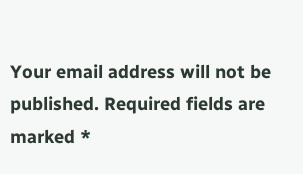Your email address will not be published. Required fields are marked *